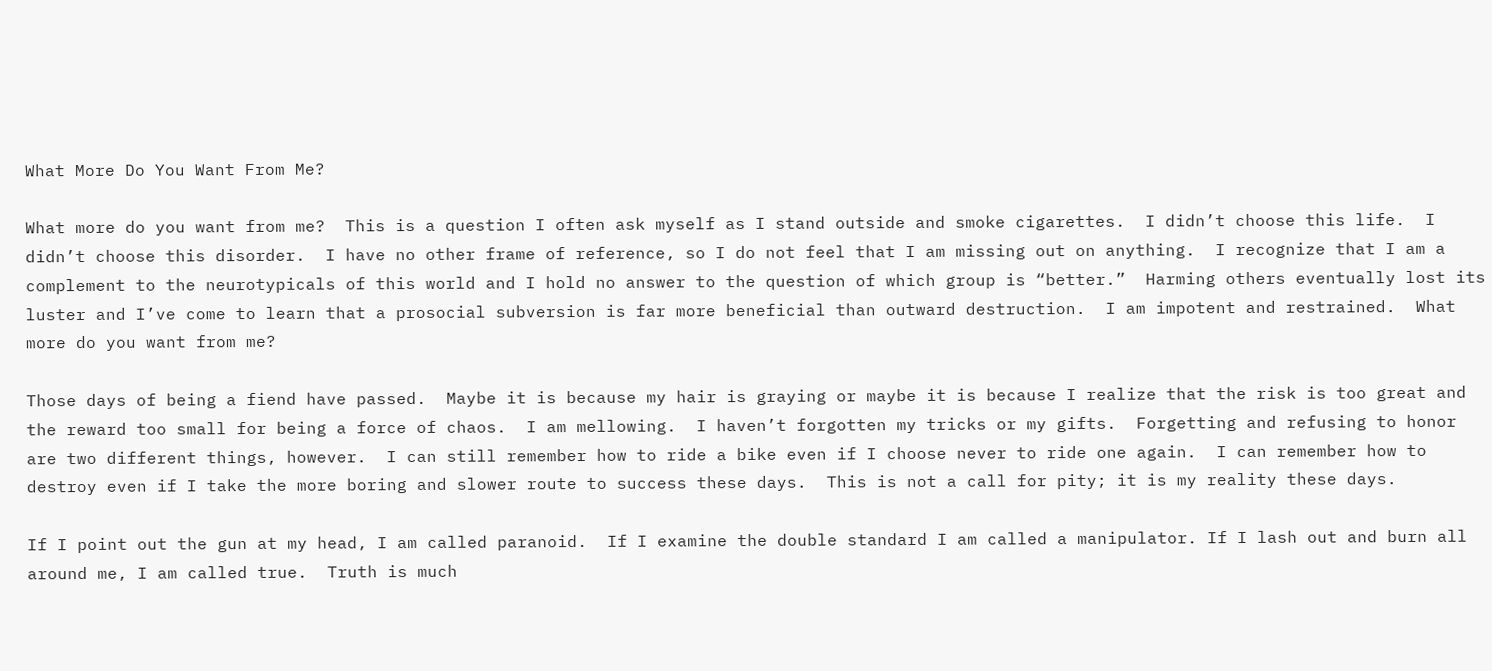What More Do You Want From Me?

What more do you want from me?  This is a question I often ask myself as I stand outside and smoke cigarettes.  I didn’t choose this life.  I didn’t choose this disorder.  I have no other frame of reference, so I do not feel that I am missing out on anything.  I recognize that I am a complement to the neurotypicals of this world and I hold no answer to the question of which group is “better.”  Harming others eventually lost its luster and I’ve come to learn that a prosocial subversion is far more beneficial than outward destruction.  I am impotent and restrained.  What more do you want from me?

Those days of being a fiend have passed.  Maybe it is because my hair is graying or maybe it is because I realize that the risk is too great and the reward too small for being a force of chaos.  I am mellowing.  I haven’t forgotten my tricks or my gifts.  Forgetting and refusing to honor are two different things, however.  I can still remember how to ride a bike even if I choose never to ride one again.  I can remember how to destroy even if I take the more boring and slower route to success these days.  This is not a call for pity; it is my reality these days.

If I point out the gun at my head, I am called paranoid.  If I examine the double standard I am called a manipulator. If I lash out and burn all around me, I am called true.  Truth is much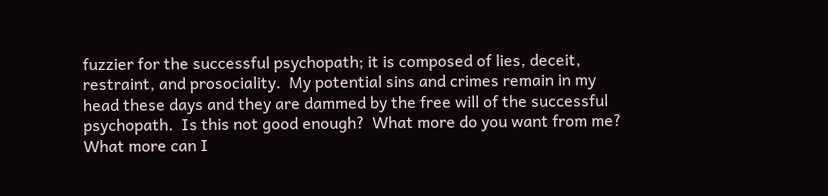fuzzier for the successful psychopath; it is composed of lies, deceit, restraint, and prosociality.  My potential sins and crimes remain in my head these days and they are dammed by the free will of the successful psychopath.  Is this not good enough?  What more do you want from me?  What more can I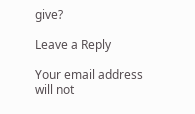give?

Leave a Reply

Your email address will not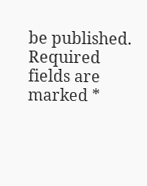be published. Required fields are marked *